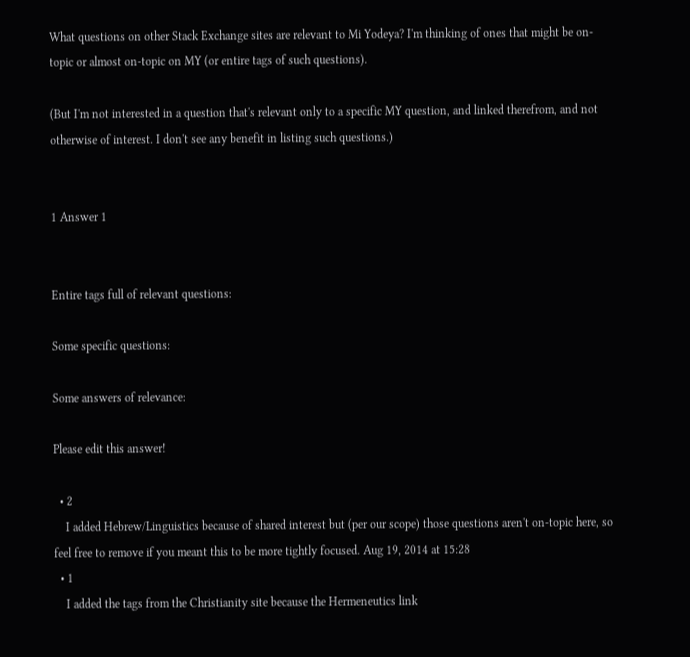What questions on other Stack Exchange sites are relevant to Mi Yodeya? I'm thinking of ones that might be on-topic or almost on-topic on MY (or entire tags of such questions).

(But I'm not interested in a question that's relevant only to a specific MY question, and linked therefrom, and not otherwise of interest. I don't see any benefit in listing such questions.)


1 Answer 1


Entire tags full of relevant questions:

Some specific questions:

Some answers of relevance:

Please edit this answer!

  • 2
    I added Hebrew/Linguistics because of shared interest but (per our scope) those questions aren't on-topic here, so feel free to remove if you meant this to be more tightly focused. Aug 19, 2014 at 15:28
  • 1
    I added the tags from the Christianity site because the Hermeneutics link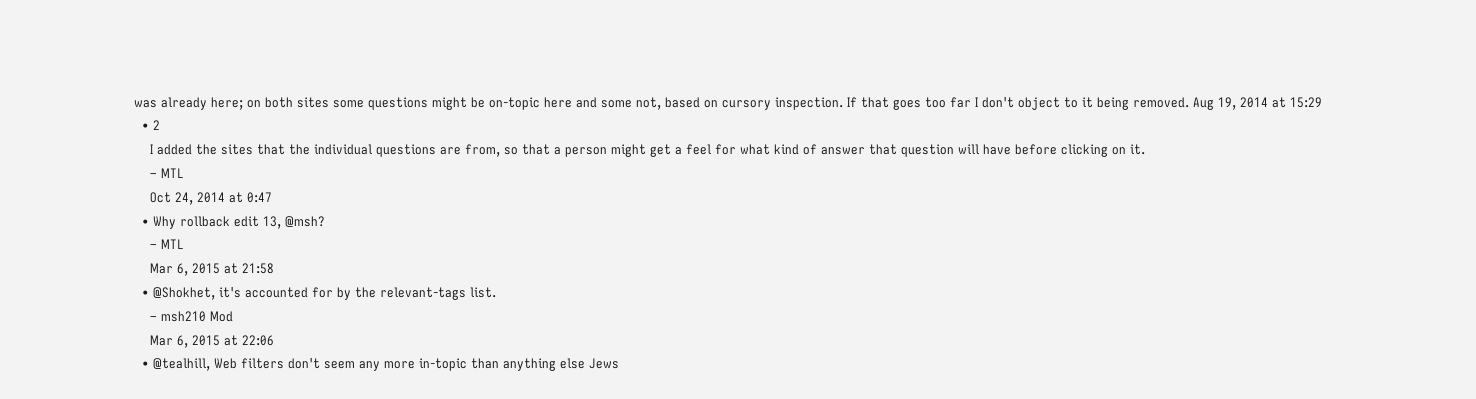was already here; on both sites some questions might be on-topic here and some not, based on cursory inspection. If that goes too far I don't object to it being removed. Aug 19, 2014 at 15:29
  • 2
    I added the sites that the individual questions are from, so that a person might get a feel for what kind of answer that question will have before clicking on it.
    – MTL
    Oct 24, 2014 at 0:47
  • Why rollback edit 13, @msh?
    – MTL
    Mar 6, 2015 at 21:58
  • @Shokhet, it's accounted for by the relevant-tags list.
    – msh210 Mod
    Mar 6, 2015 at 22:06
  • @tealhill, Web filters don't seem any more in-topic than anything else Jews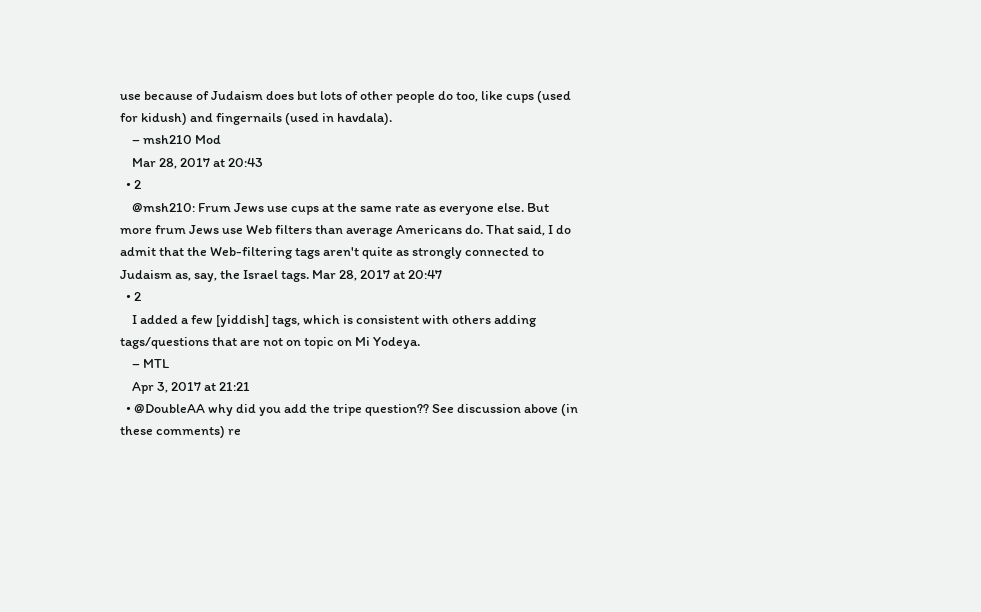use because of Judaism does but lots of other people do too, like cups (used for kidush) and fingernails (used in havdala).
    – msh210 Mod
    Mar 28, 2017 at 20:43
  • 2
    @msh210: Frum Jews use cups at the same rate as everyone else. But more frum Jews use Web filters than average Americans do. That said, I do admit that the Web-filtering tags aren't quite as strongly connected to Judaism as, say, the Israel tags. Mar 28, 2017 at 20:47
  • 2
    I added a few [yiddish] tags, which is consistent with others adding tags/questions that are not on topic on Mi Yodeya.
    – MTL
    Apr 3, 2017 at 21:21
  • @DoubleAA why did you add the tripe question?? See discussion above (in these comments) re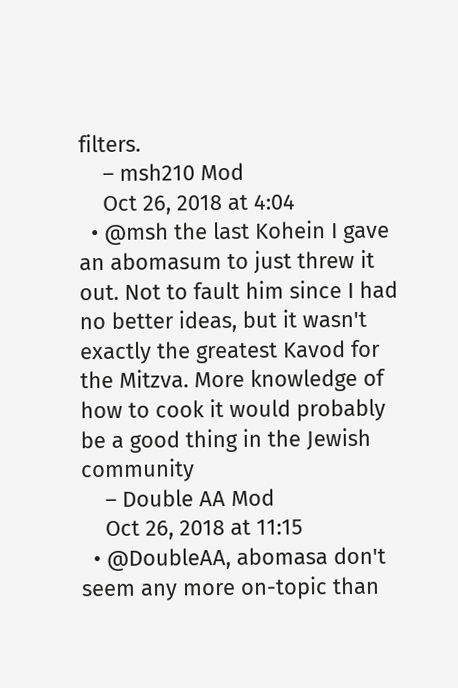filters.
    – msh210 Mod
    Oct 26, 2018 at 4:04
  • @msh the last Kohein I gave an abomasum to just threw it out. Not to fault him since I had no better ideas, but it wasn't exactly the greatest Kavod for the Mitzva. More knowledge of how to cook it would probably be a good thing in the Jewish community
    – Double AA Mod
    Oct 26, 2018 at 11:15
  • @DoubleAA, abomasa don't seem any more on-topic than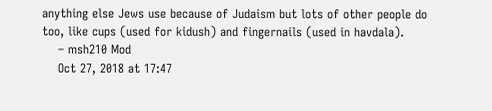anything else Jews use because of Judaism but lots of other people do too, like cups (used for kidush) and fingernails (used in havdala).
    – msh210 Mod
    Oct 27, 2018 at 17:47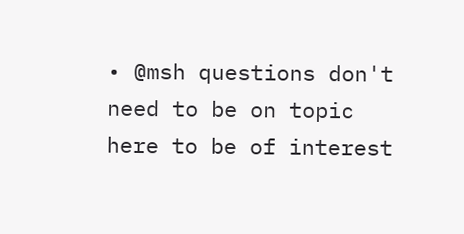• @msh questions don't need to be on topic here to be of interest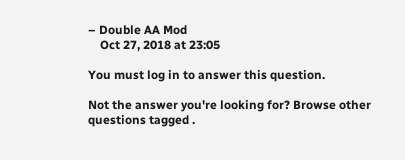– Double AA Mod
    Oct 27, 2018 at 23:05

You must log in to answer this question.

Not the answer you're looking for? Browse other questions tagged .